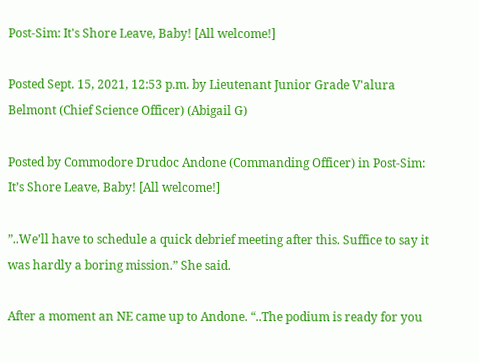Post-Sim: It's Shore Leave, Baby! [All welcome!]

Posted Sept. 15, 2021, 12:53 p.m. by Lieutenant Junior Grade V'alura Belmont (Chief Science Officer) (Abigail G)

Posted by Commodore Drudoc Andone (Commanding Officer) in Post-Sim: It’s Shore Leave, Baby! [All welcome!]

”..We’ll have to schedule a quick debrief meeting after this. Suffice to say it was hardly a boring mission.” She said.

After a moment an NE came up to Andone. “..The podium is ready for you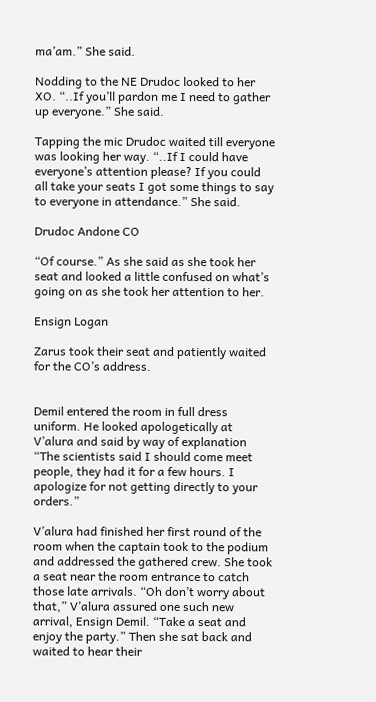ma’am.” She said.

Nodding to the NE Drudoc looked to her XO. “..If you’ll pardon me I need to gather up everyone.” She said.

Tapping the mic Drudoc waited till everyone was looking her way. “..If I could have everyone’s attention please? If you could all take your seats I got some things to say to everyone in attendance.” She said.

Drudoc Andone CO

“Of course.” As she said as she took her seat and looked a little confused on what’s going on as she took her attention to her.

Ensign Logan

Zarus took their seat and patiently waited for the CO’s address.


Demil entered the room in full dress uniform. He looked apologetically at V’alura and said by way of explanation “The scientists said I should come meet people, they had it for a few hours. I apologize for not getting directly to your orders.”

V’alura had finished her first round of the room when the captain took to the podium and addressed the gathered crew. She took a seat near the room entrance to catch those late arrivals. “Oh don’t worry about that,” V’alura assured one such new arrival, Ensign Demil. “Take a seat and enjoy the party.” Then she sat back and waited to hear their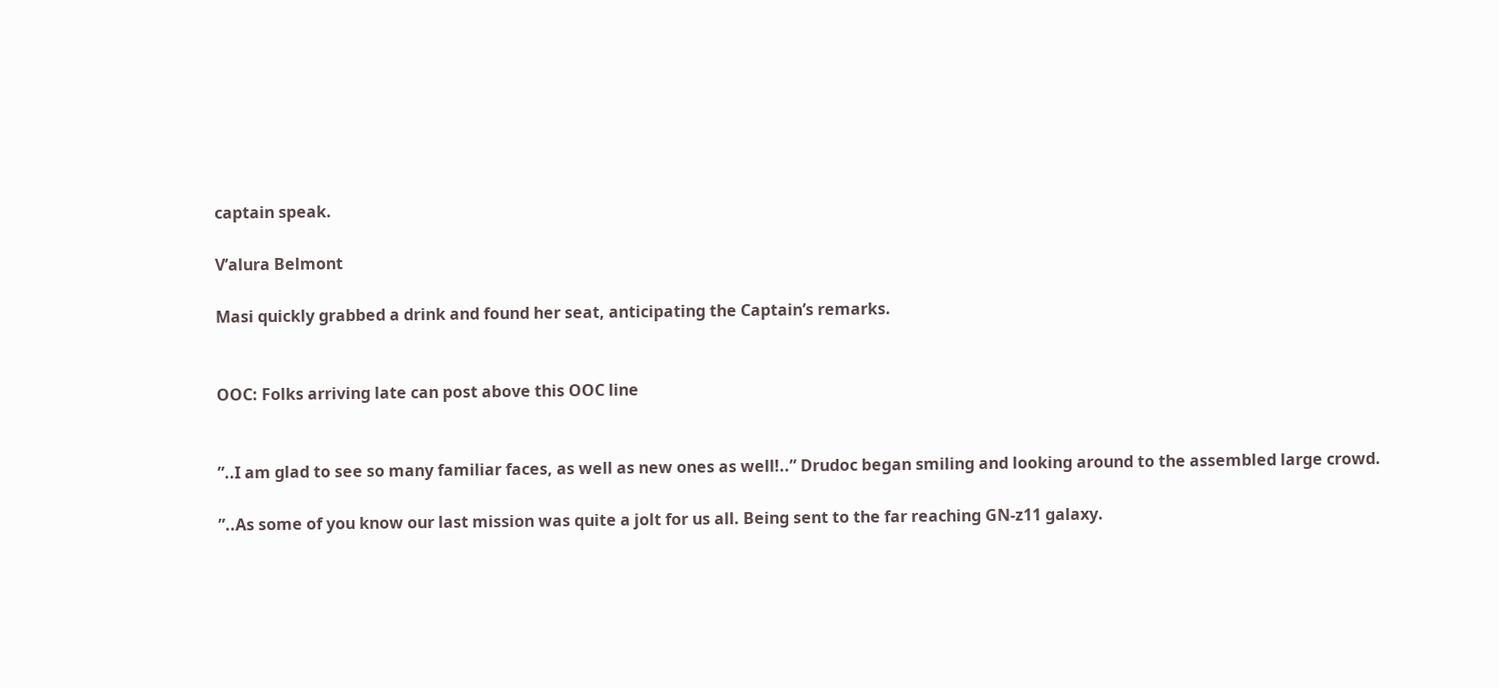captain speak.

V’alura Belmont

Masi quickly grabbed a drink and found her seat, anticipating the Captain’s remarks.


OOC: Folks arriving late can post above this OOC line


”..I am glad to see so many familiar faces, as well as new ones as well!..” Drudoc began smiling and looking around to the assembled large crowd.

”..As some of you know our last mission was quite a jolt for us all. Being sent to the far reaching GN-z11 galaxy.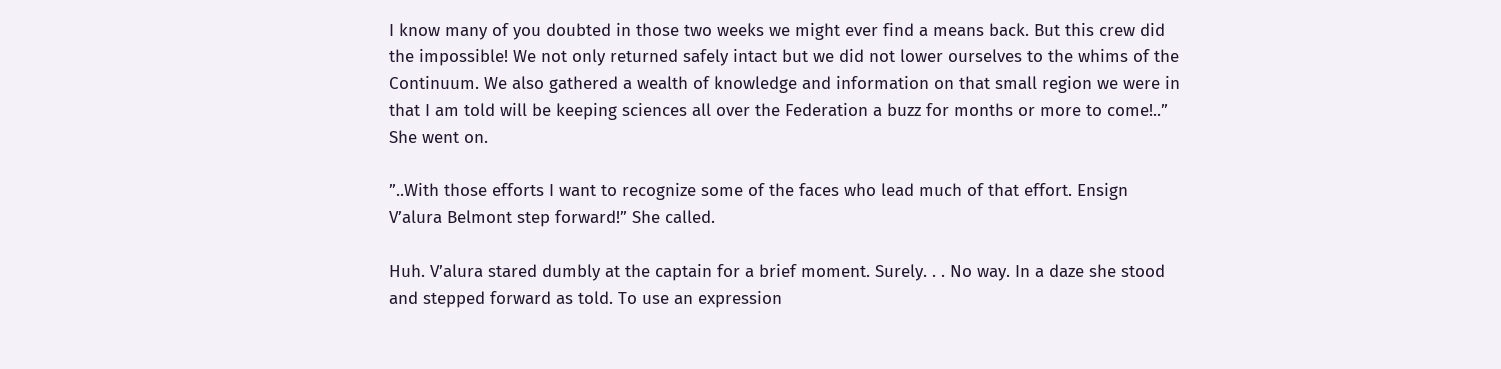I know many of you doubted in those two weeks we might ever find a means back. But this crew did the impossible! We not only returned safely intact but we did not lower ourselves to the whims of the Continuum. We also gathered a wealth of knowledge and information on that small region we were in that I am told will be keeping sciences all over the Federation a buzz for months or more to come!..” She went on.

”..With those efforts I want to recognize some of the faces who lead much of that effort. Ensign V’alura Belmont step forward!” She called.

Huh. V’alura stared dumbly at the captain for a brief moment. Surely. . . No way. In a daze she stood and stepped forward as told. To use an expression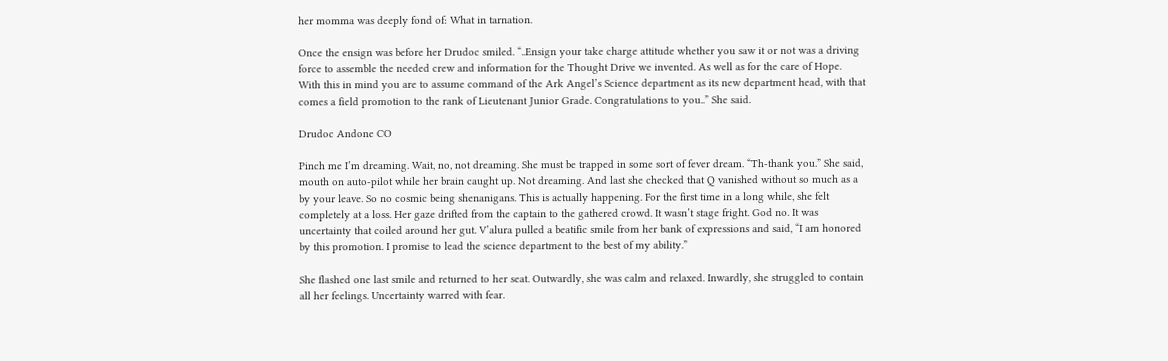her momma was deeply fond of: What in tarnation.

Once the ensign was before her Drudoc smiled. “..Ensign your take charge attitude whether you saw it or not was a driving force to assemble the needed crew and information for the Thought Drive we invented. As well as for the care of Hope. With this in mind you are to assume command of the Ark Angel’s Science department as its new department head, with that comes a field promotion to the rank of Lieutenant Junior Grade. Congratulations to you..” She said.

Drudoc Andone CO

Pinch me I’m dreaming. Wait, no, not dreaming. She must be trapped in some sort of fever dream. “Th-thank you.” She said, mouth on auto-pilot while her brain caught up. Not dreaming. And last she checked that Q vanished without so much as a by your leave. So no cosmic being shenanigans. This is actually happening. For the first time in a long while, she felt completely at a loss. Her gaze drifted from the captain to the gathered crowd. It wasn’t stage fright. God no. It was uncertainty that coiled around her gut. V’alura pulled a beatific smile from her bank of expressions and said, “I am honored by this promotion. I promise to lead the science department to the best of my ability.”

She flashed one last smile and returned to her seat. Outwardly, she was calm and relaxed. Inwardly, she struggled to contain all her feelings. Uncertainty warred with fear.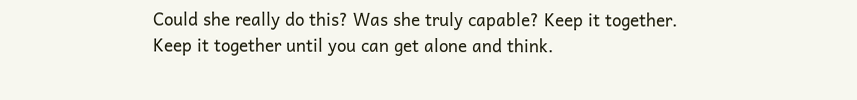Could she really do this? Was she truly capable? Keep it together. Keep it together until you can get alone and think.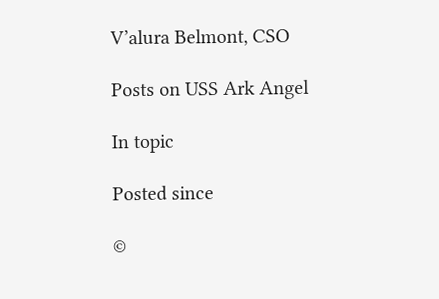V’alura Belmont, CSO

Posts on USS Ark Angel

In topic

Posted since

©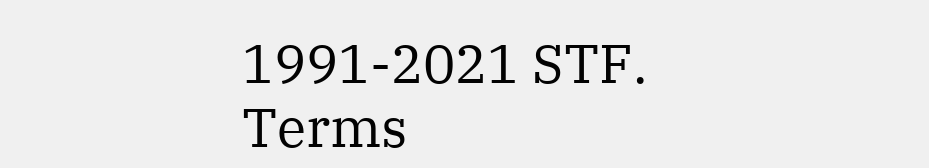1991-2021 STF. Terms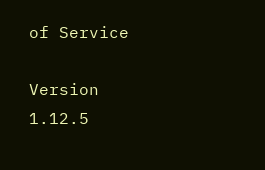of Service

Version 1.12.5